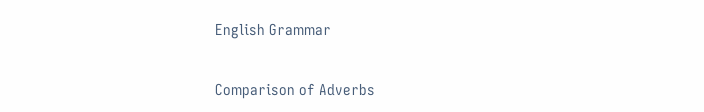English Grammar

Comparison of Adverbs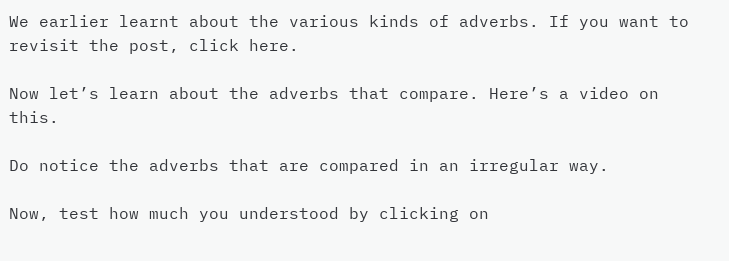We earlier learnt about the various kinds of adverbs. If you want to revisit the post, click here.

Now let’s learn about the adverbs that compare. Here’s a video on this.

Do notice the adverbs that are compared in an irregular way.

Now, test how much you understood by clicking on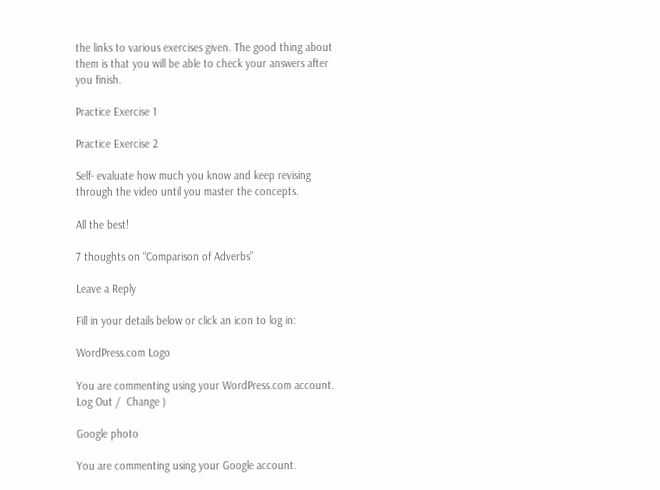the links to various exercises given. The good thing about them is that you will be able to check your answers after you finish.

Practice Exercise 1

Practice Exercise 2

Self- evaluate how much you know and keep revising through the video until you master the concepts.

All the best!

7 thoughts on “Comparison of Adverbs”

Leave a Reply

Fill in your details below or click an icon to log in:

WordPress.com Logo

You are commenting using your WordPress.com account. Log Out /  Change )

Google photo

You are commenting using your Google account.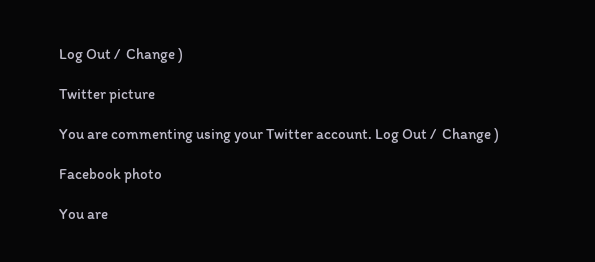Log Out /  Change )

Twitter picture

You are commenting using your Twitter account. Log Out /  Change )

Facebook photo

You are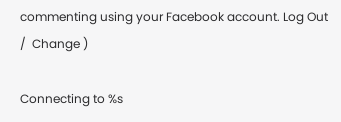commenting using your Facebook account. Log Out /  Change )

Connecting to %s